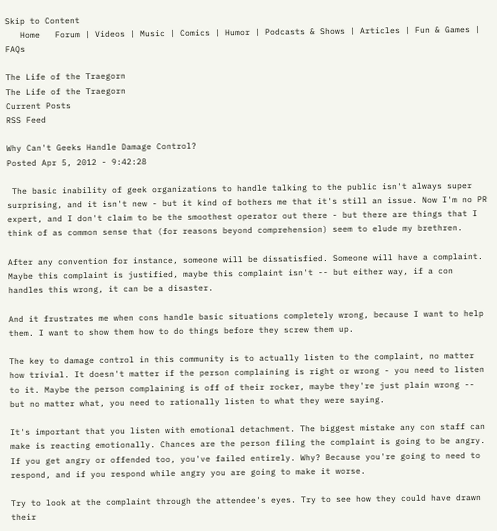Skip to Content
   Home   Forum | Videos | Music | Comics | Humor | Podcasts & Shows | Articles | Fun & Games | FAQs

The Life of the Traegorn
The Life of the Traegorn
Current Posts
RSS Feed

Why Can't Geeks Handle Damage Control?
Posted Apr 5, 2012 - 9:42:28

 The basic inability of geek organizations to handle talking to the public isn't always super surprising, and it isn't new - but it kind of bothers me that it's still an issue. Now I'm no PR expert, and I don't claim to be the smoothest operator out there - but there are things that I think of as common sense that (for reasons beyond comprehension) seem to elude my brethren.

After any convention for instance, someone will be dissatisfied. Someone will have a complaint. Maybe this complaint is justified, maybe this complaint isn't -- but either way, if a con handles this wrong, it can be a disaster.

And it frustrates me when cons handle basic situations completely wrong, because I want to help them. I want to show them how to do things before they screw them up.

The key to damage control in this community is to actually listen to the complaint, no matter how trivial. It doesn't matter if the person complaining is right or wrong - you need to listen to it. Maybe the person complaining is off of their rocker, maybe they're just plain wrong -- but no matter what, you need to rationally listen to what they were saying.

It's important that you listen with emotional detachment. The biggest mistake any con staff can make is reacting emotionally. Chances are the person filing the complaint is going to be angry. If you get angry or offended too, you've failed entirely. Why? Because you're going to need to respond, and if you respond while angry you are going to make it worse.

Try to look at the complaint through the attendee's eyes. Try to see how they could have drawn their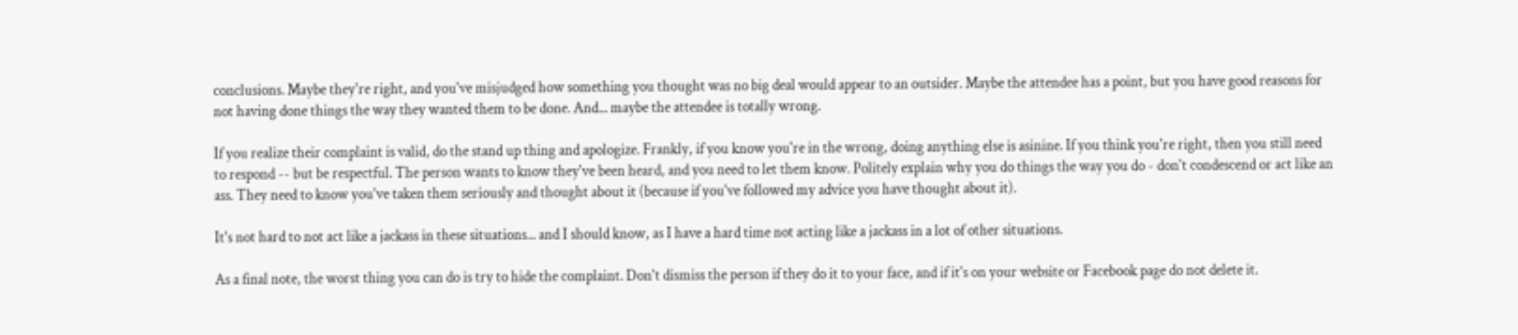conclusions. Maybe they're right, and you've misjudged how something you thought was no big deal would appear to an outsider. Maybe the attendee has a point, but you have good reasons for not having done things the way they wanted them to be done. And... maybe the attendee is totally wrong.

If you realize their complaint is valid, do the stand up thing and apologize. Frankly, if you know you're in the wrong, doing anything else is asinine. If you think you're right, then you still need to respond -- but be respectful. The person wants to know they've been heard, and you need to let them know. Politely explain why you do things the way you do - don't condescend or act like an ass. They need to know you've taken them seriously and thought about it (because if you've followed my advice you have thought about it).

It's not hard to not act like a jackass in these situations... and I should know, as I have a hard time not acting like a jackass in a lot of other situations.

As a final note, the worst thing you can do is try to hide the complaint. Don't dismiss the person if they do it to your face, and if it's on your website or Facebook page do not delete it.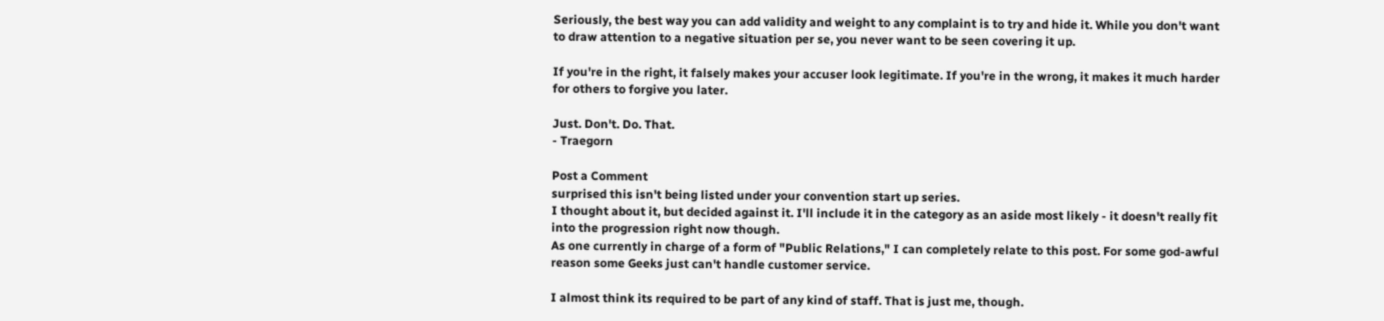Seriously, the best way you can add validity and weight to any complaint is to try and hide it. While you don't want to draw attention to a negative situation per se, you never want to be seen covering it up.

If you're in the right, it falsely makes your accuser look legitimate. If you're in the wrong, it makes it much harder for others to forgive you later.

Just. Don't. Do. That.
- Traegorn

Post a Comment
surprised this isn't being listed under your convention start up series.
I thought about it, but decided against it. I'll include it in the category as an aside most likely - it doesn't really fit into the progression right now though.
As one currently in charge of a form of "Public Relations," I can completely relate to this post. For some god-awful reason some Geeks just can't handle customer service.

I almost think its required to be part of any kind of staff. That is just me, though.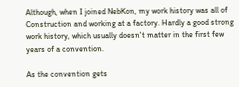Although, when I joined NebKon, my work history was all of Construction and working at a factory. Hardly a good strong work history, which usually doesn't matter in the first few years of a convention.

As the convention gets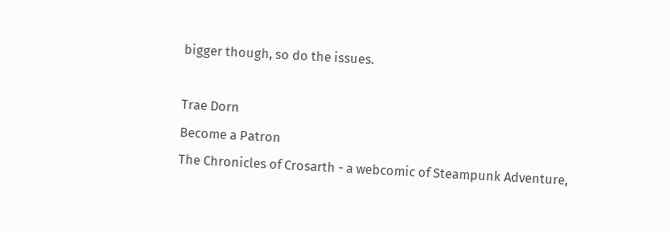bigger though, so do the issues.

Trae Dorn
Become a Patron
The Chronicles of Crosarth - a webcomic of Steampunk Adventure,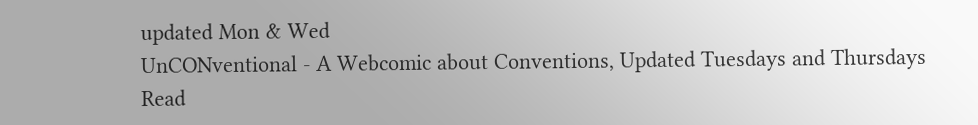updated Mon & Wed
UnCONventional - A Webcomic about Conventions, Updated Tuesdays and Thursdays
Read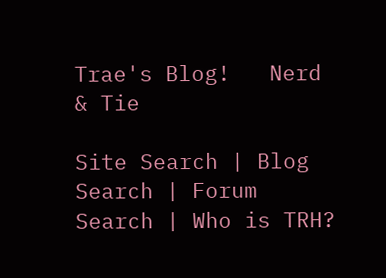Trae's Blog!   Nerd & Tie

Site Search | Blog Search | Forum Search | Who is TRH?